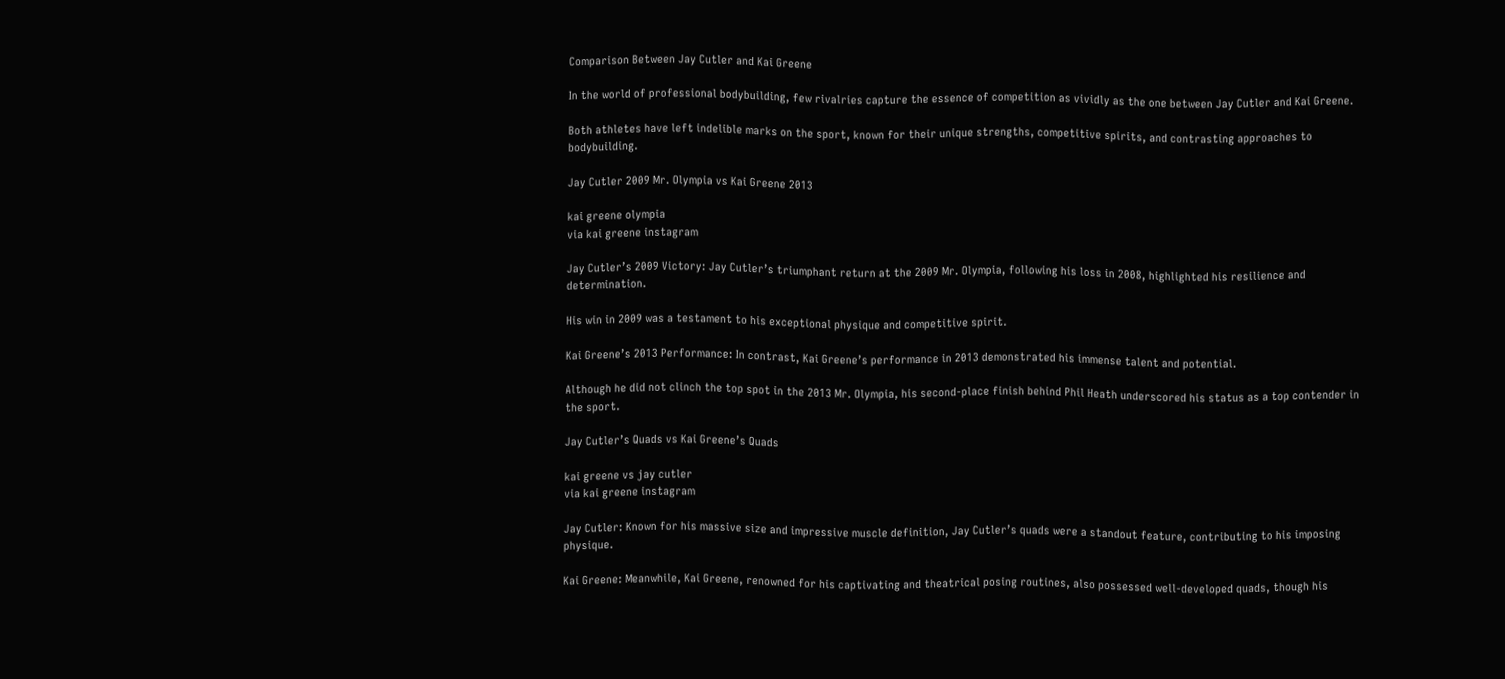Comparison Between Jay Cutler and Kai Greene

In the world of professional bodybuilding, few rivalries capture the essence of competition as vividly as the one between Jay Cutler and Kai Greene.

Both athletes have left indelible marks on the sport, known for their unique strengths, competitive spirits, and contrasting approaches to bodybuilding.

Jay Cutler 2009 Mr. Olympia vs Kai Greene 2013

kai greene olympia
via kai greene instagram

Jay Cutler’s 2009 Victory: Jay Cutler’s triumphant return at the 2009 Mr. Olympia, following his loss in 2008, highlighted his resilience and determination.

His win in 2009 was a testament to his exceptional physique and competitive spirit.

Kai Greene’s 2013 Performance: In contrast, Kai Greene’s performance in 2013 demonstrated his immense talent and potential.

Although he did not clinch the top spot in the 2013 Mr. Olympia, his second-place finish behind Phil Heath underscored his status as a top contender in the sport.

Jay Cutler’s Quads vs Kai Greene’s Quads

kai greene vs jay cutler
via kai greene instagram

Jay Cutler: Known for his massive size and impressive muscle definition, Jay Cutler’s quads were a standout feature, contributing to his imposing physique.

Kai Greene: Meanwhile, Kai Greene, renowned for his captivating and theatrical posing routines, also possessed well-developed quads, though his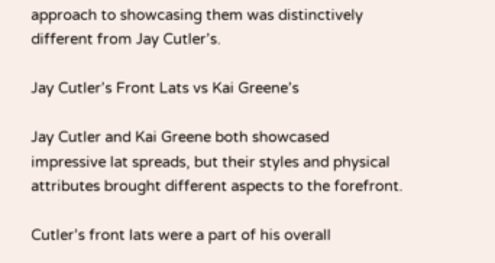approach to showcasing them was distinctively different from Jay Cutler’s.

Jay Cutler’s Front Lats vs Kai Greene’s

Jay Cutler and Kai Greene both showcased impressive lat spreads, but their styles and physical attributes brought different aspects to the forefront.

Cutler’s front lats were a part of his overall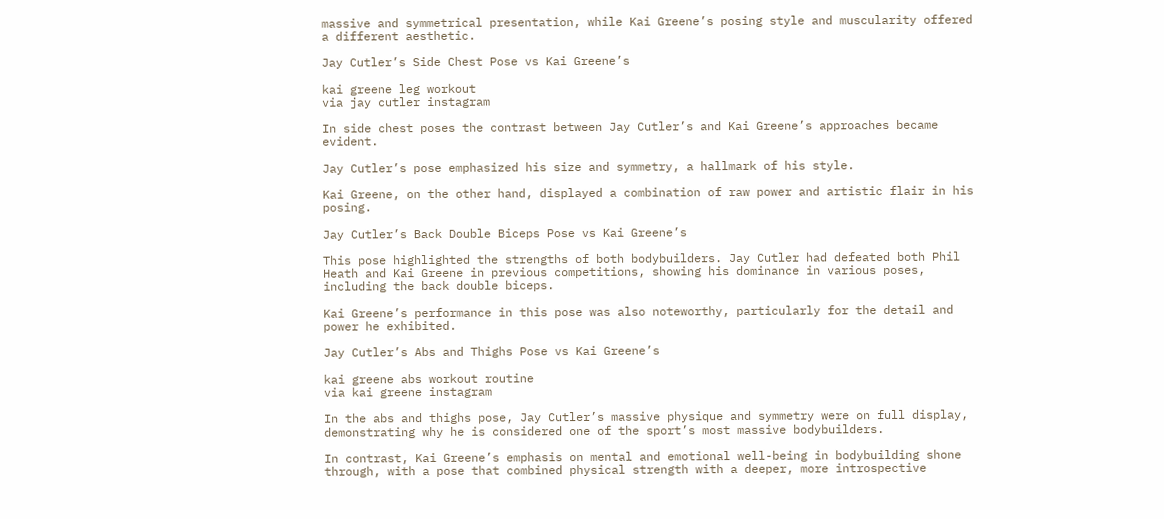massive and symmetrical presentation, while Kai Greene’s posing style and muscularity offered a different aesthetic.

Jay Cutler’s Side Chest Pose vs Kai Greene’s

kai greene leg workout
via jay cutler instagram

In side chest poses the contrast between Jay Cutler’s and Kai Greene’s approaches became evident.

Jay Cutler’s pose emphasized his size and symmetry, a hallmark of his style.

Kai Greene, on the other hand, displayed a combination of raw power and artistic flair in his posing.

Jay Cutler’s Back Double Biceps Pose vs Kai Greene’s

This pose highlighted the strengths of both bodybuilders. Jay Cutler had defeated both Phil Heath and Kai Greene in previous competitions, showing his dominance in various poses, including the back double biceps.

Kai Greene’s performance in this pose was also noteworthy, particularly for the detail and power he exhibited.

Jay Cutler’s Abs and Thighs Pose vs Kai Greene’s

kai greene abs workout routine
via kai greene instagram

In the abs and thighs pose, Jay Cutler’s massive physique and symmetry were on full display, demonstrating why he is considered one of the sport’s most massive bodybuilders.

In contrast, Kai Greene’s emphasis on mental and emotional well-being in bodybuilding shone through, with a pose that combined physical strength with a deeper, more introspective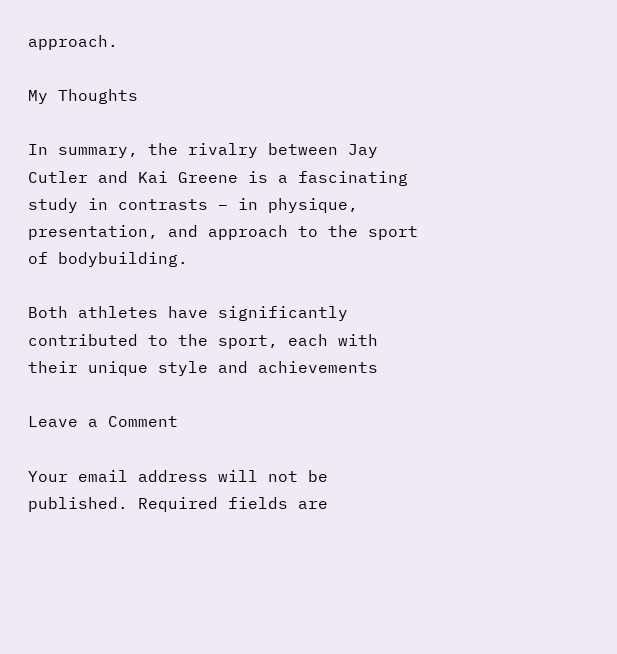approach.

My Thoughts

In summary, the rivalry between Jay Cutler and Kai Greene is a fascinating study in contrasts – in physique, presentation, and approach to the sport of bodybuilding.

Both athletes have significantly contributed to the sport, each with their unique style and achievements

Leave a Comment

Your email address will not be published. Required fields are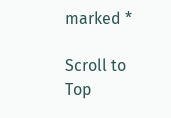marked *

Scroll to Top